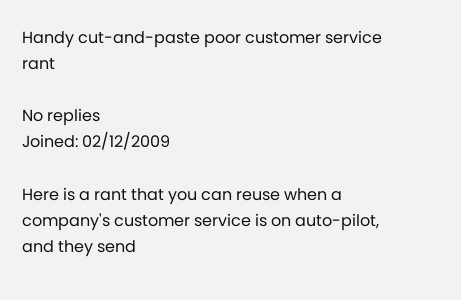Handy cut-and-paste poor customer service rant

No replies
Joined: 02/12/2009

Here is a rant that you can reuse when a company's customer service is on auto-pilot, and they send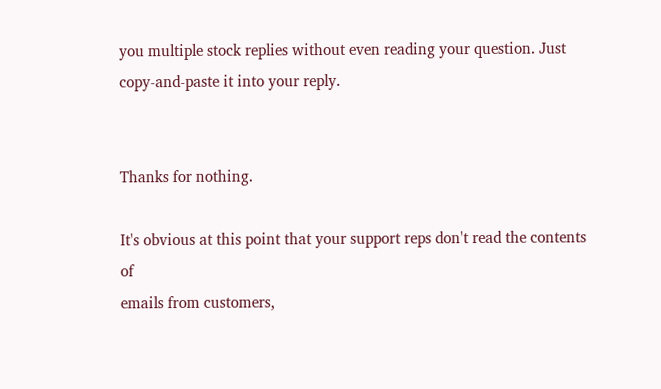you multiple stock replies without even reading your question. Just copy-and-paste it into your reply.


Thanks for nothing.

It's obvious at this point that your support reps don't read the contents of
emails from customers,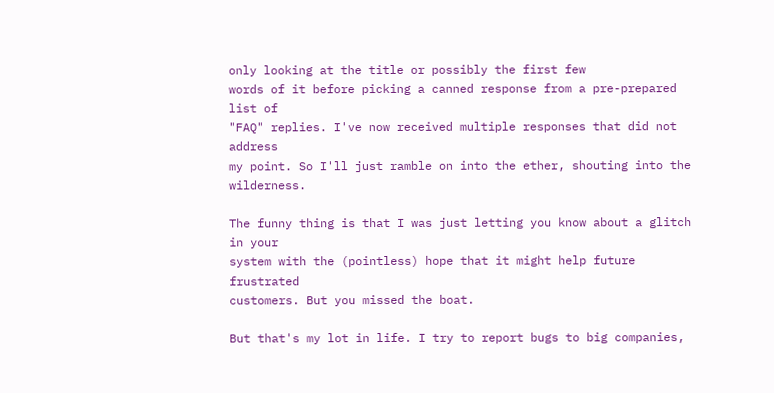only looking at the title or possibly the first few
words of it before picking a canned response from a pre-prepared list of
"FAQ" replies. I've now received multiple responses that did not address
my point. So I'll just ramble on into the ether, shouting into the wilderness.

The funny thing is that I was just letting you know about a glitch in your
system with the (pointless) hope that it might help future frustrated
customers. But you missed the boat.

But that's my lot in life. I try to report bugs to big companies,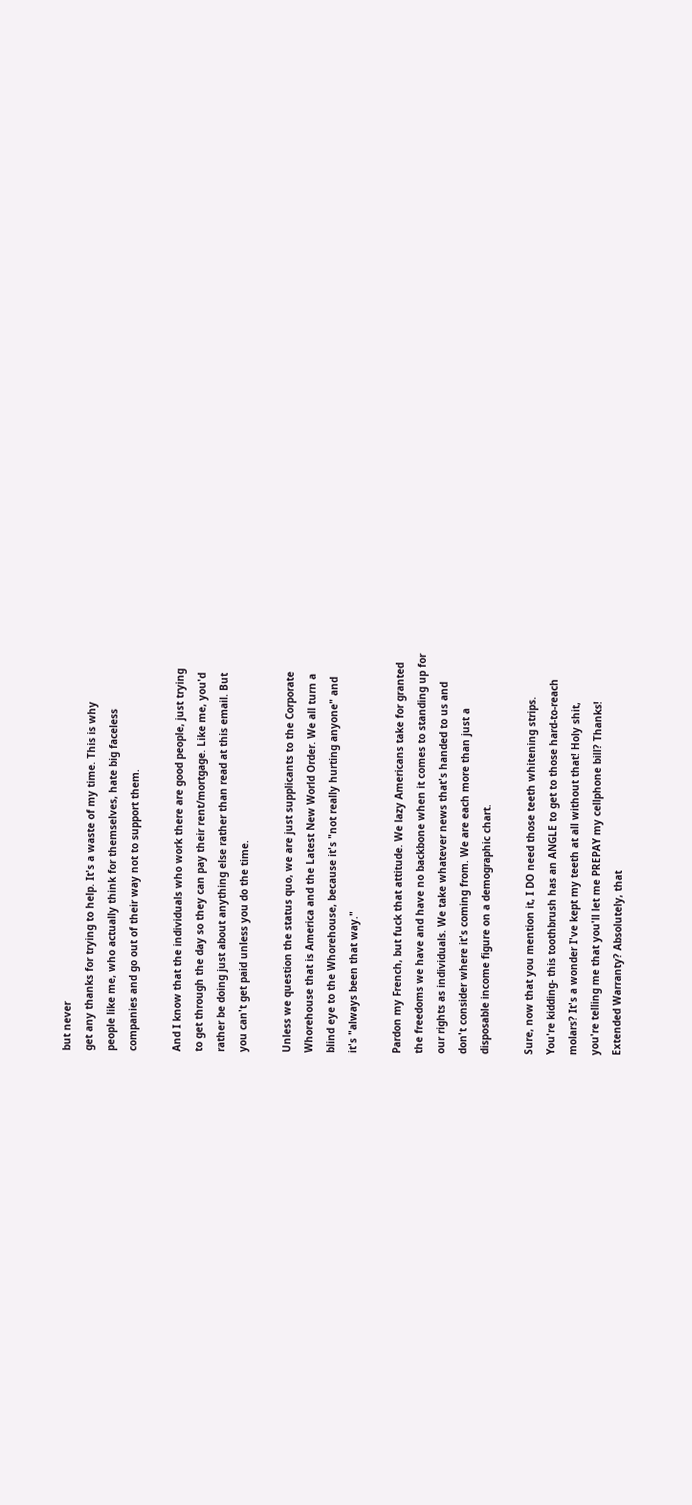but never
get any thanks for trying to help. It's a waste of my time. This is why
people like me, who actually think for themselves, hate big faceless
companies and go out of their way not to support them.

And I know that the individuals who work there are good people, just trying
to get through the day so they can pay their rent/mortgage. Like me, you'd
rather be doing just about anything else rather than read at this email. But
you can't get paid unless you do the time.

Unless we question the status quo, we are just supplicants to the Corporate
Whorehouse that is America and the Latest New World Order. We all turn a
blind eye to the Whorehouse, because it's "not really hurting anyone" and
it's "always been that way."

Pardon my French, but fuck that attitude. We lazy Americans take for granted
the freedoms we have and have no backbone when it comes to standing up for
our rights as individuals. We take whatever news that's handed to us and
don't consider where it's coming from. We are each more than just a
disposable income figure on a demographic chart.

Sure, now that you mention it, I DO need those teeth whitening strips.
You're kidding- this toothbrush has an ANGLE to get to those hard-to-reach
molars? It's a wonder I've kept my teeth at all without that! Holy shit,
you're telling me that you'll let me PREPAY my cellphone bill? Thanks!
Extended Warranty? Absolutely, that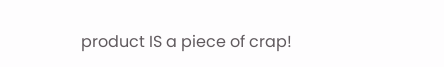product IS a piece of crap!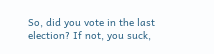So, did you vote in the last election? If not, you suck,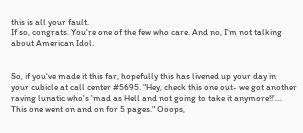this is all your fault.
If so, congrats. You're one of the few who care. And no, I'm not talking about American Idol.


So, if you've made it this far, hopefully this has livened up your day in
your cubicle at call center #5695. "Hey, check this one out- we got another
raving lunatic who's 'mad as Hell and not going to take it anymore!!'...
This one went on and on for 5 pages." Ooops,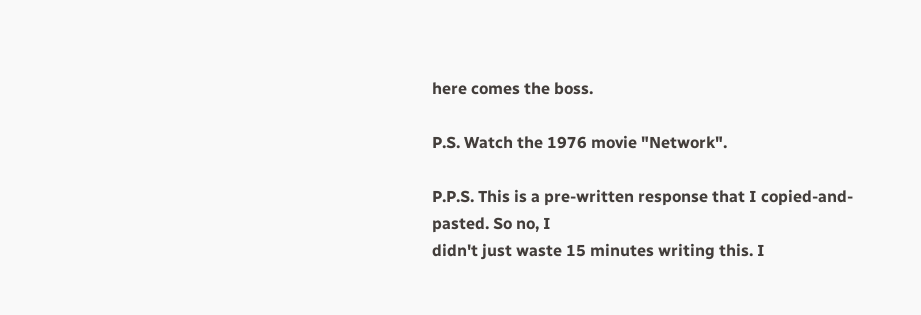here comes the boss.

P.S. Watch the 1976 movie "Network".

P.P.S. This is a pre-written response that I copied-and-pasted. So no, I
didn't just waste 15 minutes writing this. I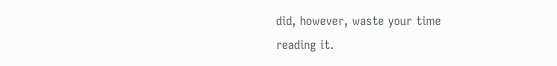did, however, waste your time
reading it.